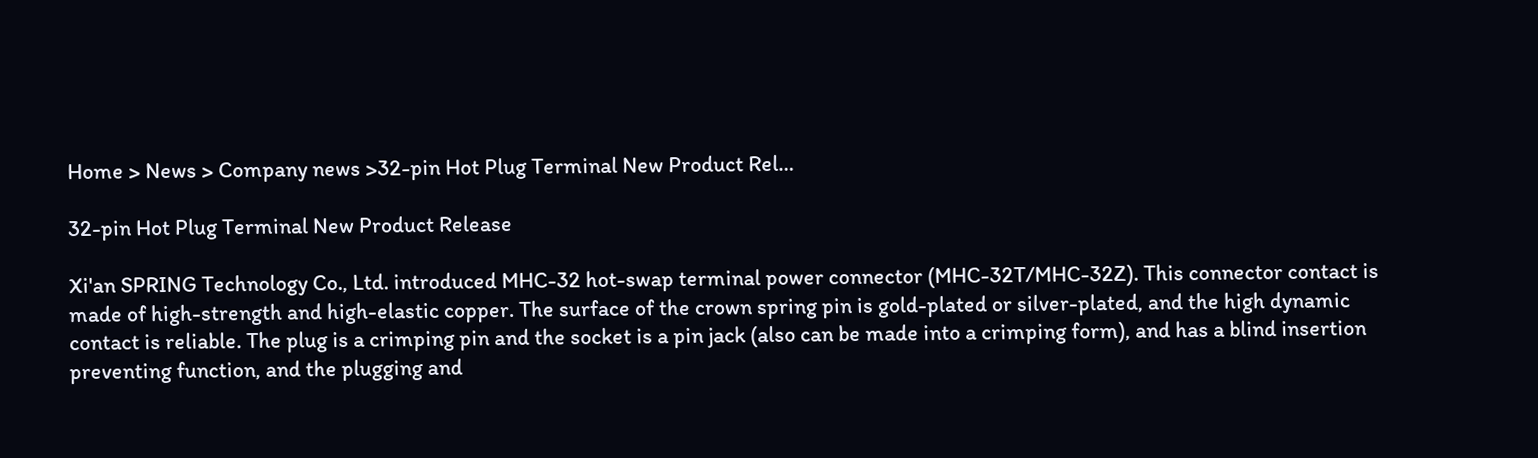Home > News > Company news >32-pin Hot Plug Terminal New Product Rel…

32-pin Hot Plug Terminal New Product Release

Xi'an SPRING Technology Co., Ltd. introduced MHC-32 hot-swap terminal power connector (MHC-32T/MHC-32Z). This connector contact is made of high-strength and high-elastic copper. The surface of the crown spring pin is gold-plated or silver-plated, and the high dynamic contact is reliable. The plug is a crimping pin and the socket is a pin jack (also can be made into a crimping form), and has a blind insertion preventing function, and the plugging and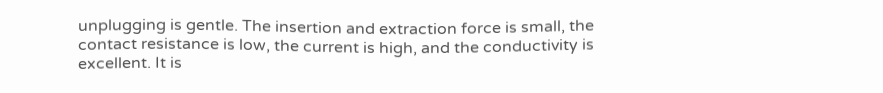unplugging is gentle. The insertion and extraction force is small, the contact resistance is low, the current is high, and the conductivity is excellent. It is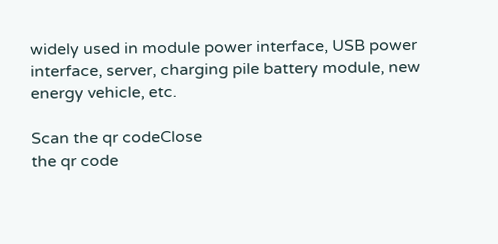widely used in module power interface, USB power interface, server, charging pile battery module, new energy vehicle, etc.

Scan the qr codeClose
the qr code